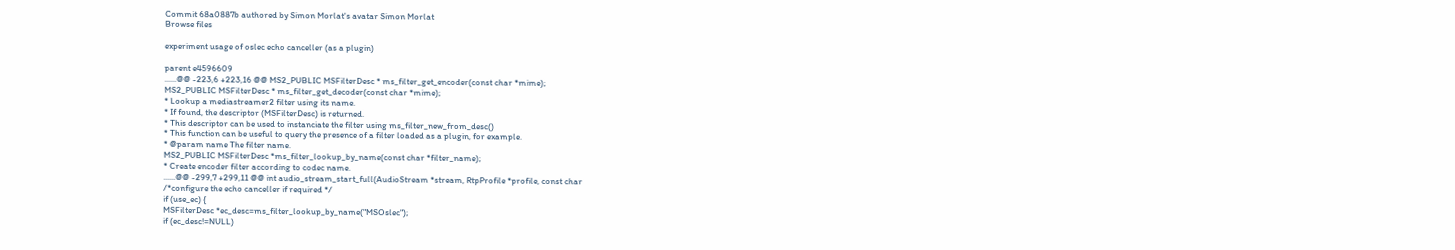Commit 68a0887b authored by Simon Morlat's avatar Simon Morlat
Browse files

experiment usage of oslec echo canceller (as a plugin)

parent e4596609
......@@ -223,6 +223,16 @@ MS2_PUBLIC MSFilterDesc * ms_filter_get_encoder(const char *mime);
MS2_PUBLIC MSFilterDesc * ms_filter_get_decoder(const char *mime);
* Lookup a mediastreamer2 filter using its name.
* If found, the descriptor (MSFilterDesc) is returned.
* This descriptor can be used to instanciate the filter using ms_filter_new_from_desc()
* This function can be useful to query the presence of a filter loaded as a plugin, for example.
* @param name The filter name.
MS2_PUBLIC MSFilterDesc *ms_filter_lookup_by_name(const char *filter_name);
* Create encoder filter according to codec name.
......@@ -299,7 +299,11 @@ int audio_stream_start_full(AudioStream *stream, RtpProfile *profile, const char
/*configure the echo canceller if required */
if (use_ec) {
MSFilterDesc *ec_desc=ms_filter_lookup_by_name("MSOslec");
if (ec_desc!=NULL)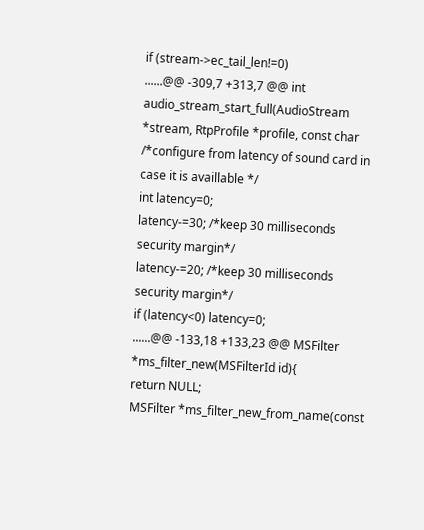if (stream->ec_tail_len!=0)
......@@ -309,7 +313,7 @@ int audio_stream_start_full(AudioStream *stream, RtpProfile *profile, const char
/*configure from latency of sound card in case it is availlable */
int latency=0;
latency-=30; /*keep 30 milliseconds security margin*/
latency-=20; /*keep 30 milliseconds security margin*/
if (latency<0) latency=0;
......@@ -133,18 +133,23 @@ MSFilter *ms_filter_new(MSFilterId id){
return NULL;
MSFilter *ms_filter_new_from_name(const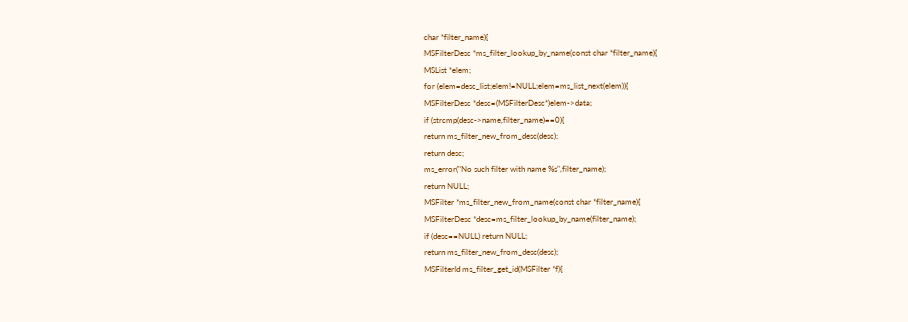char *filter_name){
MSFilterDesc *ms_filter_lookup_by_name(const char *filter_name){
MSList *elem;
for (elem=desc_list;elem!=NULL;elem=ms_list_next(elem)){
MSFilterDesc *desc=(MSFilterDesc*)elem->data;
if (strcmp(desc->name,filter_name)==0){
return ms_filter_new_from_desc(desc);
return desc;
ms_error("No such filter with name %s",filter_name);
return NULL;
MSFilter *ms_filter_new_from_name(const char *filter_name){
MSFilterDesc *desc=ms_filter_lookup_by_name(filter_name);
if (desc==NULL) return NULL;
return ms_filter_new_from_desc(desc);
MSFilterId ms_filter_get_id(MSFilter *f){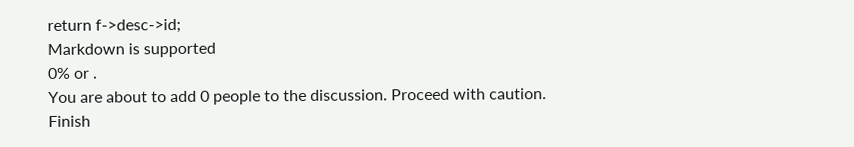return f->desc->id;
Markdown is supported
0% or .
You are about to add 0 people to the discussion. Proceed with caution.
Finish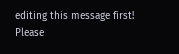editing this message first!
Please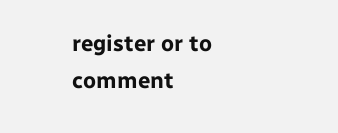register or to comment